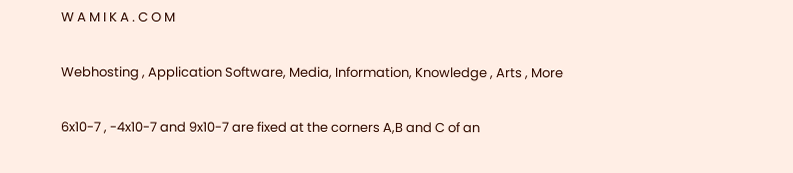W A M I K A . C O M

Webhosting , Application Software, Media, Information, Knowledge , Arts , More

6x10-7 , -4x10-7 and 9x10-7 are fixed at the corners A,B and C of an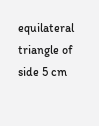equilateral triangle of side 5 cm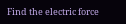Find the electric force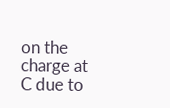on the charge at C due to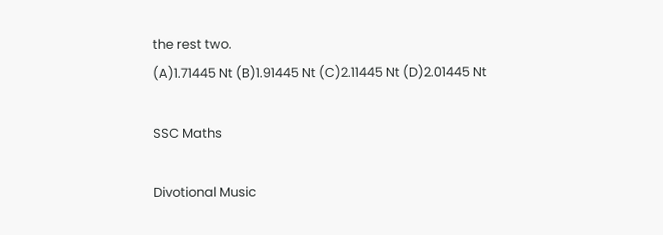the rest two.
(A)1.71445 Nt (B)1.91445 Nt (C)2.11445 Nt (D)2.01445 Nt

SSC Maths

Divotional Music